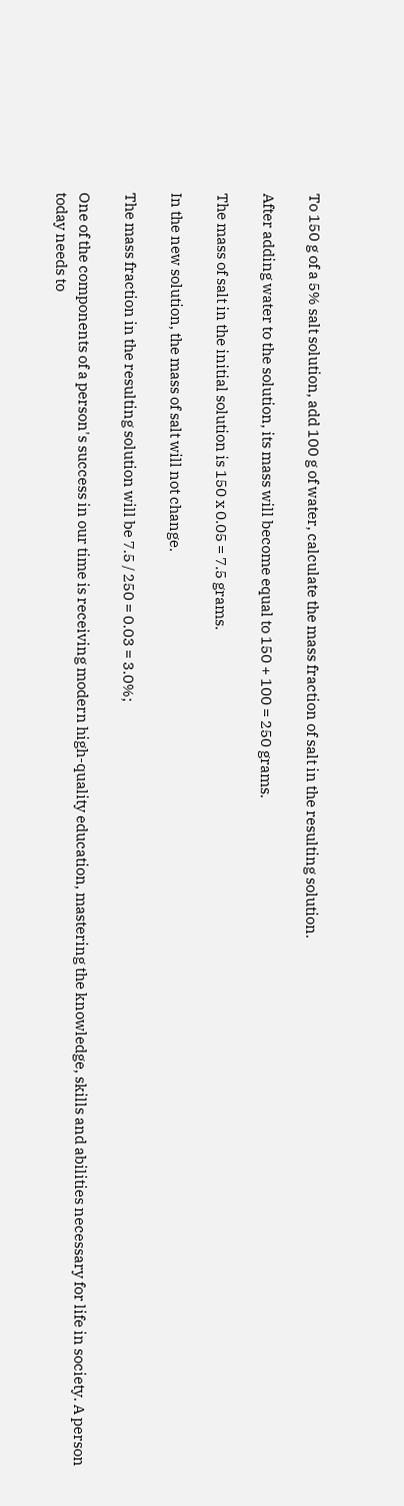To 150 g of a 5% salt solution, add 100 g of water, calculate the mass fraction of salt in the resulting solution.

After adding water to the solution, its mass will become equal to 150 + 100 = 250 grams.

The mass of salt in the initial solution is 150 x 0.05 = 7.5 grams.

In the new solution, the mass of salt will not change.

The mass fraction in the resulting solution will be 7.5 / 250 = 0.03 = 3.0%;

One of the components of a person's success in our time is receiving modern high-quality education, mastering the knowledge, skills and abilities necessary for life in society. A person today needs to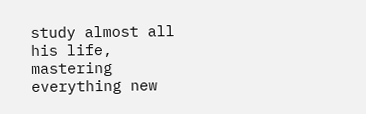study almost all his life, mastering everything new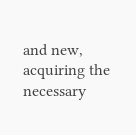and new, acquiring the necessary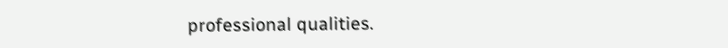professional qualities.